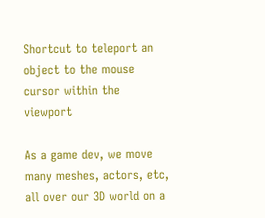Shortcut to teleport an object to the mouse cursor within the viewport

As a game dev, we move many meshes, actors, etc, all over our 3D world on a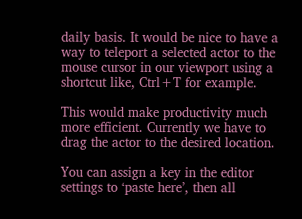daily basis. It would be nice to have a way to teleport a selected actor to the mouse cursor in our viewport using a shortcut like, Ctrl+T for example.

This would make productivity much more efficient. Currently we have to drag the actor to the desired location.

You can assign a key in the editor settings to ‘paste here’, then all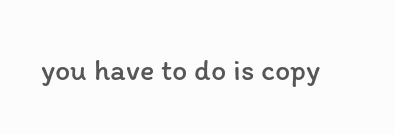you have to do is copy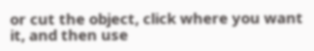or cut the object, click where you want it, and then use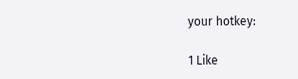your hotkey:

1 Like